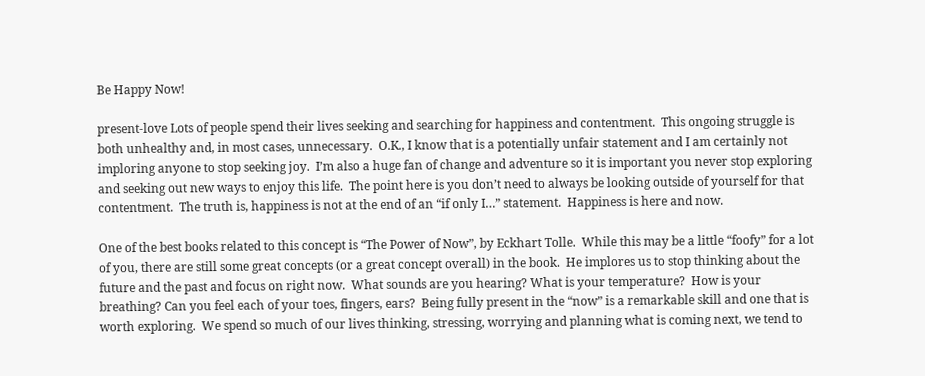Be Happy Now!

present-love Lots of people spend their lives seeking and searching for happiness and contentment.  This ongoing struggle is both unhealthy and, in most cases, unnecessary.  O.K., I know that is a potentially unfair statement and I am certainly not imploring anyone to stop seeking joy.  I’m also a huge fan of change and adventure so it is important you never stop exploring and seeking out new ways to enjoy this life.  The point here is you don’t need to always be looking outside of yourself for that contentment.  The truth is, happiness is not at the end of an “if only I…” statement.  Happiness is here and now.

One of the best books related to this concept is “The Power of Now”, by Eckhart Tolle.  While this may be a little “foofy” for a lot of you, there are still some great concepts (or a great concept overall) in the book.  He implores us to stop thinking about the future and the past and focus on right now.  What sounds are you hearing? What is your temperature?  How is your breathing? Can you feel each of your toes, fingers, ears?  Being fully present in the “now” is a remarkable skill and one that is worth exploring.  We spend so much of our lives thinking, stressing, worrying and planning what is coming next, we tend to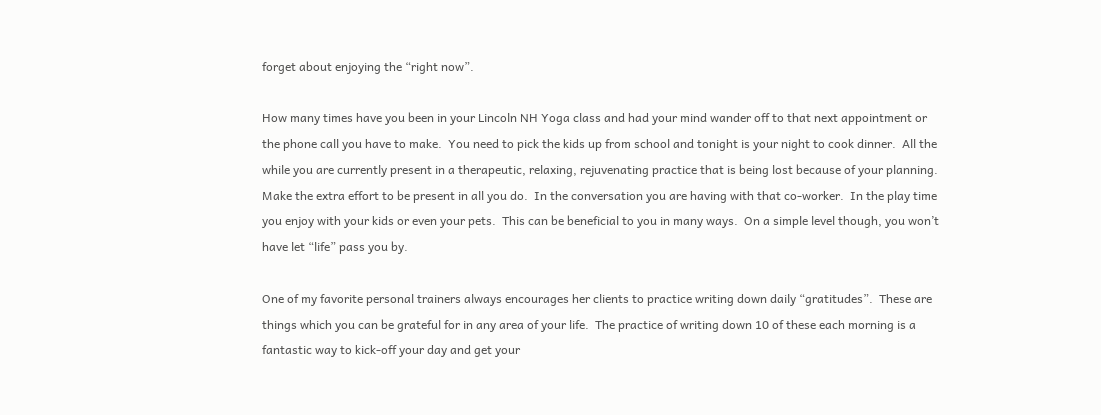forget about enjoying the “right now”.

How many times have you been in your Lincoln NH Yoga class and had your mind wander off to that next appointment or the phone call you have to make.  You need to pick the kids up from school and tonight is your night to cook dinner.  All the while you are currently present in a therapeutic, relaxing, rejuvenating practice that is being lost because of your planning.  Make the extra effort to be present in all you do.  In the conversation you are having with that co-worker.  In the play time you enjoy with your kids or even your pets.  This can be beneficial to you in many ways.  On a simple level though, you won’t  have let “life” pass you by.

One of my favorite personal trainers always encourages her clients to practice writing down daily “gratitudes”.  These are things which you can be grateful for in any area of your life.  The practice of writing down 10 of these each morning is a fantastic way to kick-off your day and get your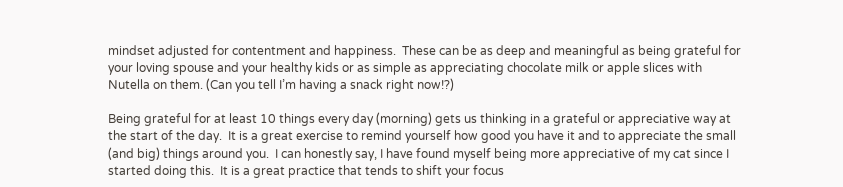mindset adjusted for contentment and happiness.  These can be as deep and meaningful as being grateful for your loving spouse and your healthy kids or as simple as appreciating chocolate milk or apple slices with Nutella on them. (Can you tell I’m having a snack right now!?)

Being grateful for at least 10 things every day (morning) gets us thinking in a grateful or appreciative way at the start of the day.  It is a great exercise to remind yourself how good you have it and to appreciate the small (and big) things around you.  I can honestly say, I have found myself being more appreciative of my cat since I started doing this.  It is a great practice that tends to shift your focus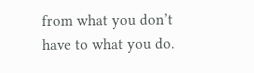from what you don’t have to what you do.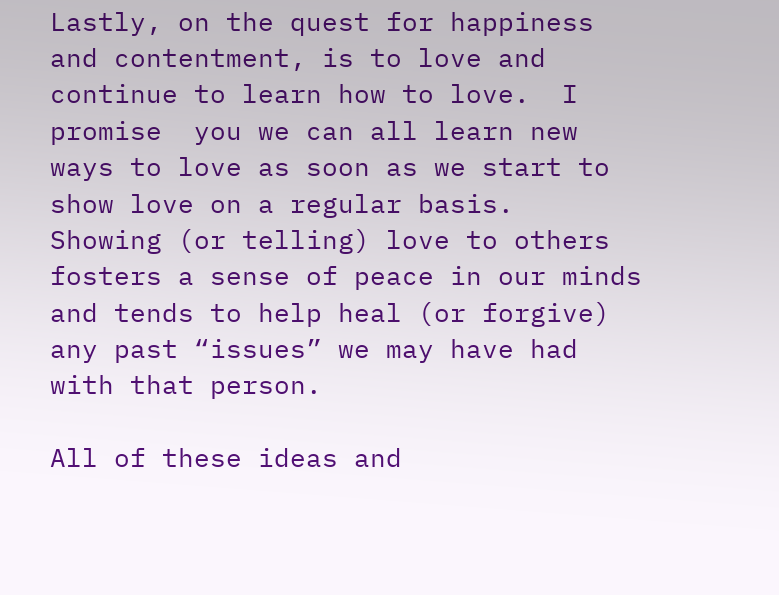Lastly, on the quest for happiness and contentment, is to love and continue to learn how to love.  I promise  you we can all learn new ways to love as soon as we start to show love on a regular basis.  Showing (or telling) love to others fosters a sense of peace in our minds and tends to help heal (or forgive) any past “issues” we may have had with that person.

All of these ideas and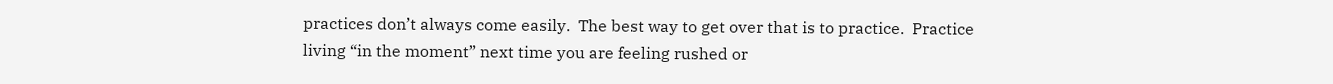practices don’t always come easily.  The best way to get over that is to practice.  Practice living “in the moment” next time you are feeling rushed or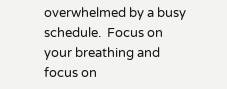overwhelmed by a busy schedule.  Focus on your breathing and focus on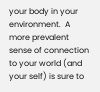your body in your environment.  A more prevalent sense of connection to your world (and your self) is sure to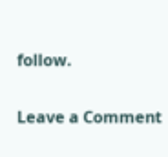follow.

Leave a Comment